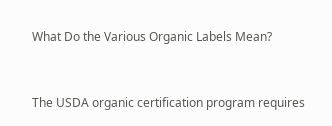What Do the Various Organic Labels Mean?


The USDA organic certification program requires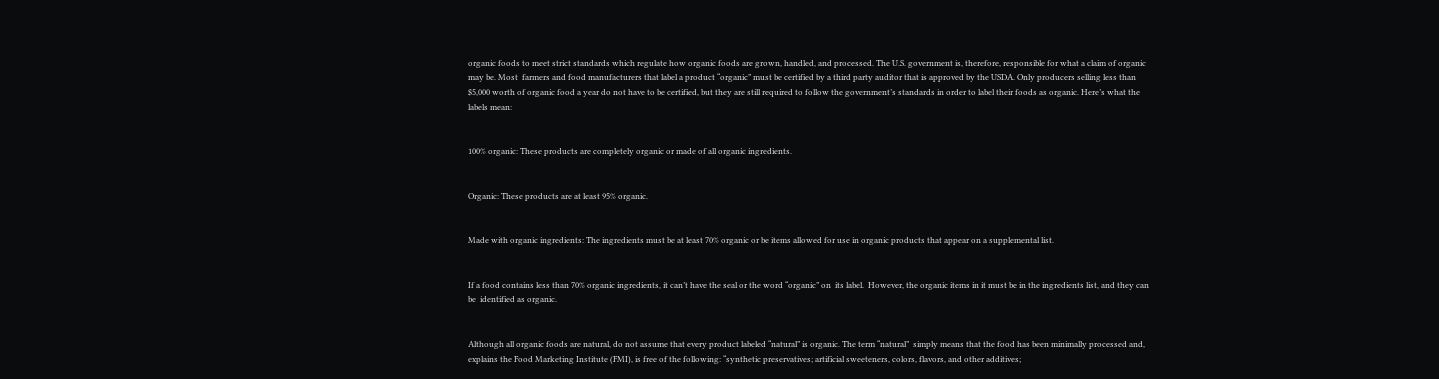organic foods to meet strict standards which regulate how organic foods are grown, handled, and processed. The U.S. government is, therefore, responsible for what a claim of organic may be. Most  farmers and food manufacturers that label a product “organic” must be certified by a third party auditor that is approved by the USDA. Only producers selling less than $5,000 worth of organic food a year do not have to be certified, but they are still required to follow the government’s standards in order to label their foods as organic. Here’s what the labels mean:


100% organic: These products are completely organic or made of all organic ingredients.


Organic: These products are at least 95% organic.


Made with organic ingredients: The ingredients must be at least 70% organic or be items allowed for use in organic products that appear on a supplemental list.


If a food contains less than 70% organic ingredients, it can’t have the seal or the word “organic” on  its label.  However, the organic items in it must be in the ingredients list, and they can be  identified as organic.


Although all organic foods are natural, do not assume that every product labeled “natural” is organic. The term “natural”  simply means that the food has been minimally processed and, explains the Food Marketing Institute (FMI), is free of the following: “synthetic preservatives; artificial sweeteners, colors, flavors, and other additives;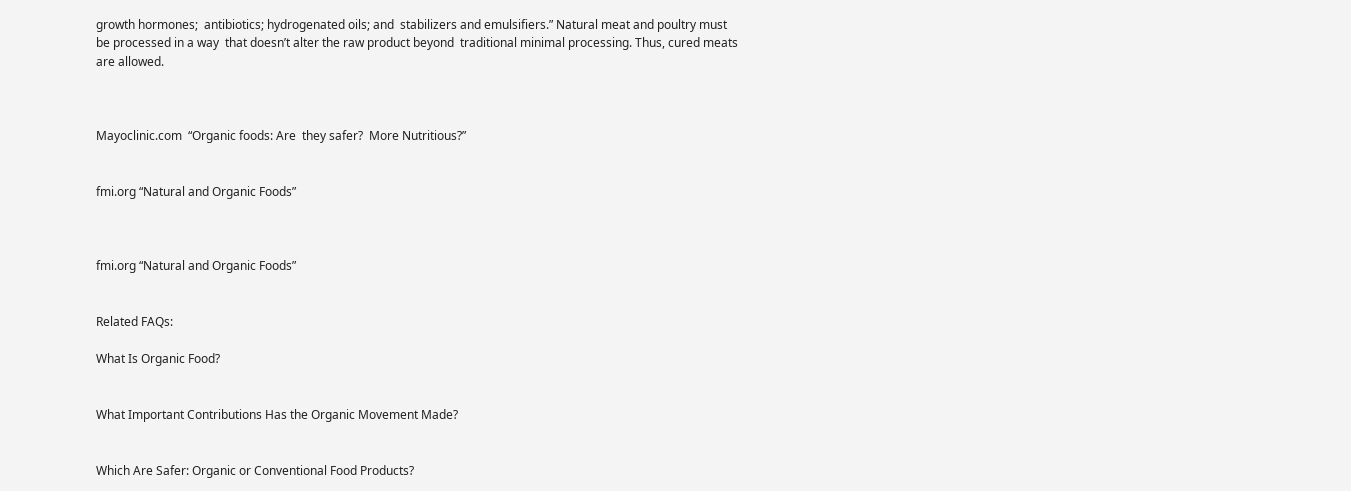growth hormones;  antibiotics; hydrogenated oils; and  stabilizers and emulsifiers.” Natural meat and poultry must be processed in a way  that doesn’t alter the raw product beyond  traditional minimal processing. Thus, cured meats are allowed.



Mayoclinic.com  “Organic foods: Are  they safer?  More Nutritious?”


fmi.org “Natural and Organic Foods”



fmi.org “Natural and Organic Foods”


Related FAQs:

What Is Organic Food?


What Important Contributions Has the Organic Movement Made?


Which Are Safer: Organic or Conventional Food Products?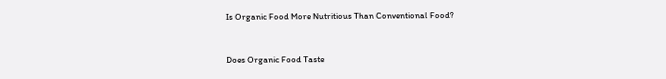Is Organic Food More Nutritious Than Conventional Food?


Does Organic Food Taste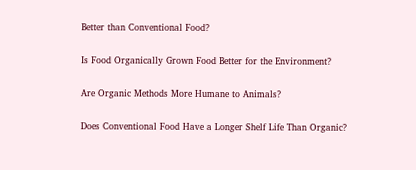Better than Conventional Food?


Is Food Organically Grown Food Better for the Environment?


Are Organic Methods More Humane to Animals?


Does Conventional Food Have a Longer Shelf Life Than Organic?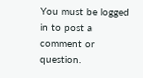You must be logged in to post a comment or question.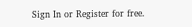Sign In or Register for free.